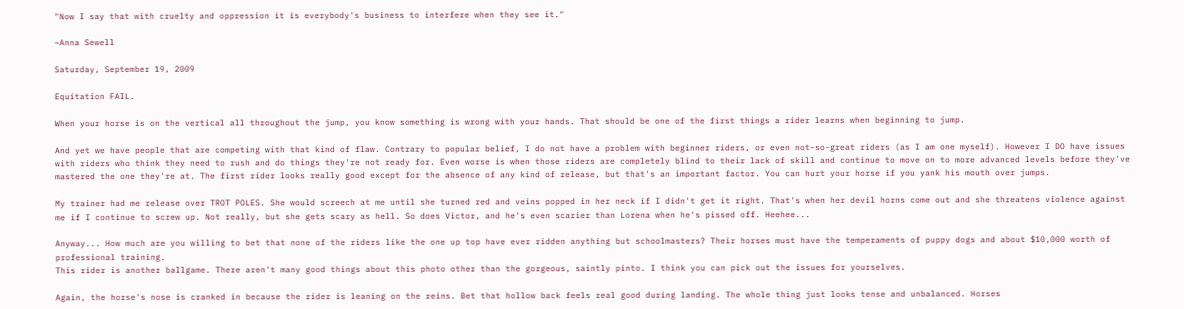"Now I say that with cruelty and oppression it is everybody's business to interfere when they see it."

~Anna Sewell

Saturday, September 19, 2009

Equitation FAIL.

When your horse is on the vertical all throughout the jump, you know something is wrong with your hands. That should be one of the first things a rider learns when beginning to jump.

And yet we have people that are competing with that kind of flaw. Contrary to popular belief, I do not have a problem with beginner riders, or even not-so-great riders (as I am one myself). However I DO have issues with riders who think they need to rush and do things they're not ready for. Even worse is when those riders are completely blind to their lack of skill and continue to move on to more advanced levels before they've mastered the one they're at. The first rider looks really good except for the absence of any kind of release, but that's an important factor. You can hurt your horse if you yank his mouth over jumps.

My trainer had me release over TROT POLES. She would screech at me until she turned red and veins popped in her neck if I didn't get it right. That's when her devil horns come out and she threatens violence against me if I continue to screw up. Not really, but she gets scary as hell. So does Victor, and he's even scarier than Lorena when he's pissed off. Heehee...

Anyway... How much are you willing to bet that none of the riders like the one up top have ever ridden anything but schoolmasters? Their horses must have the temperaments of puppy dogs and about $10,000 worth of professional training.
This rider is another ballgame. There aren't many good things about this photo other than the gorgeous, saintly pinto. I think you can pick out the issues for yourselves.

Again, the horse's nose is cranked in because the rider is leaning on the reins. Bet that hollow back feels real good during landing. The whole thing just looks tense and unbalanced. Horses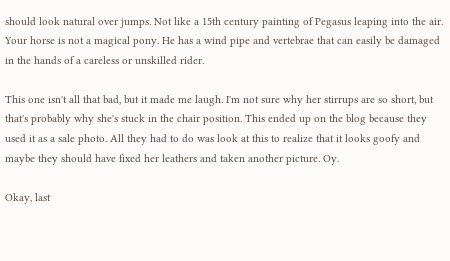should look natural over jumps. Not like a 15th century painting of Pegasus leaping into the air. Your horse is not a magical pony. He has a wind pipe and vertebrae that can easily be damaged in the hands of a careless or unskilled rider.

This one isn't all that bad, but it made me laugh. I'm not sure why her stirrups are so short, but that's probably why she's stuck in the chair position. This ended up on the blog because they used it as a sale photo. All they had to do was look at this to realize that it looks goofy and maybe they should have fixed her leathers and taken another picture. Oy.

Okay, last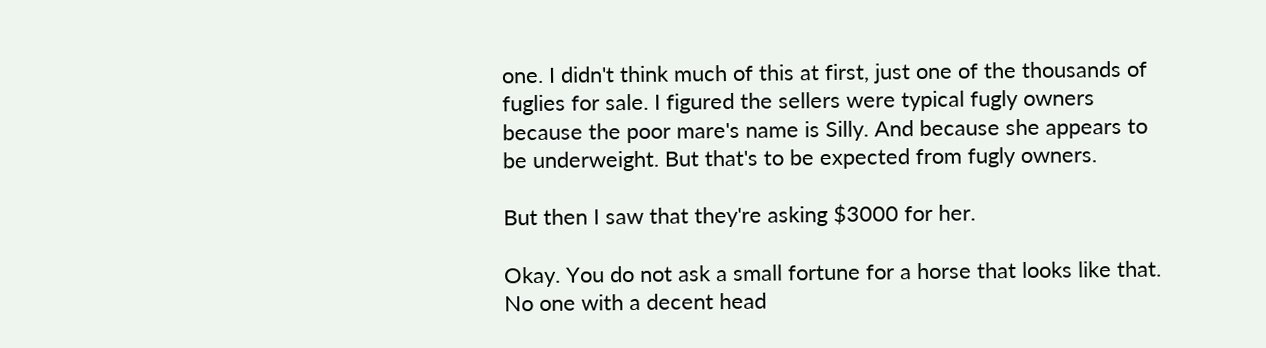one. I didn't think much of this at first, just one of the thousands of fuglies for sale. I figured the sellers were typical fugly owners because the poor mare's name is Silly. And because she appears to be underweight. But that's to be expected from fugly owners.

But then I saw that they're asking $3000 for her.

Okay. You do not ask a small fortune for a horse that looks like that. No one with a decent head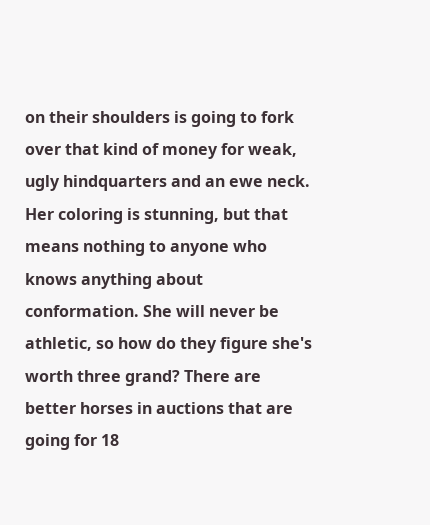on their shoulders is going to fork over that kind of money for weak, ugly hindquarters and an ewe neck. Her coloring is stunning, but that means nothing to anyone who knows anything about conformation. She will never be athletic, so how do they figure she's worth three grand? There are better horses in auctions that are going for 18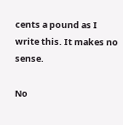cents a pound as I write this. It makes no sense.

No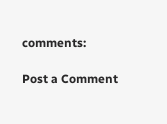comments:

Post a Comment